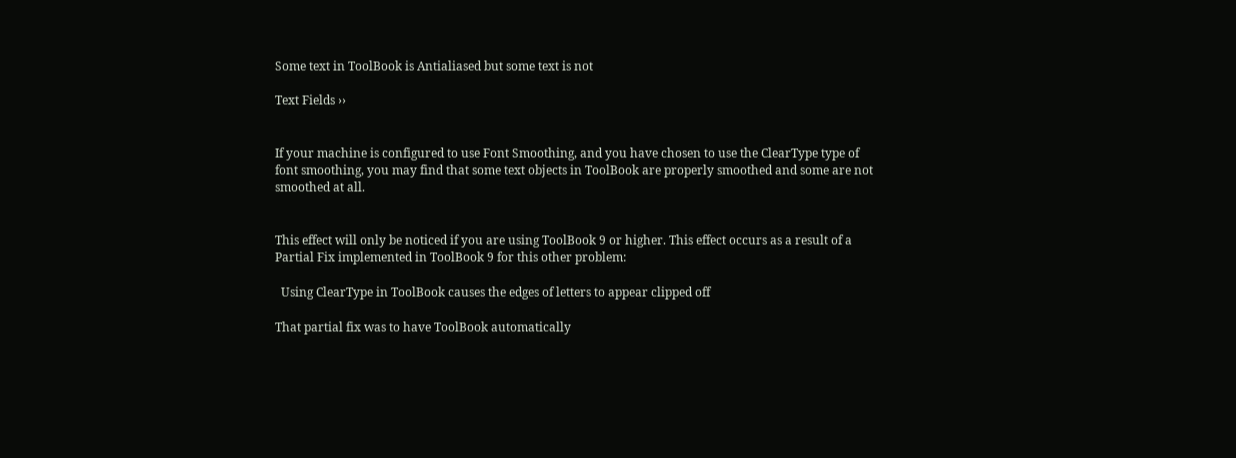Some text in ToolBook is Antialiased but some text is not

Text Fields ››


If your machine is configured to use Font Smoothing, and you have chosen to use the ClearType type of font smoothing, you may find that some text objects in ToolBook are properly smoothed and some are not smoothed at all.


This effect will only be noticed if you are using ToolBook 9 or higher. This effect occurs as a result of a Partial Fix implemented in ToolBook 9 for this other problem:

  Using ClearType in ToolBook causes the edges of letters to appear clipped off

That partial fix was to have ToolBook automatically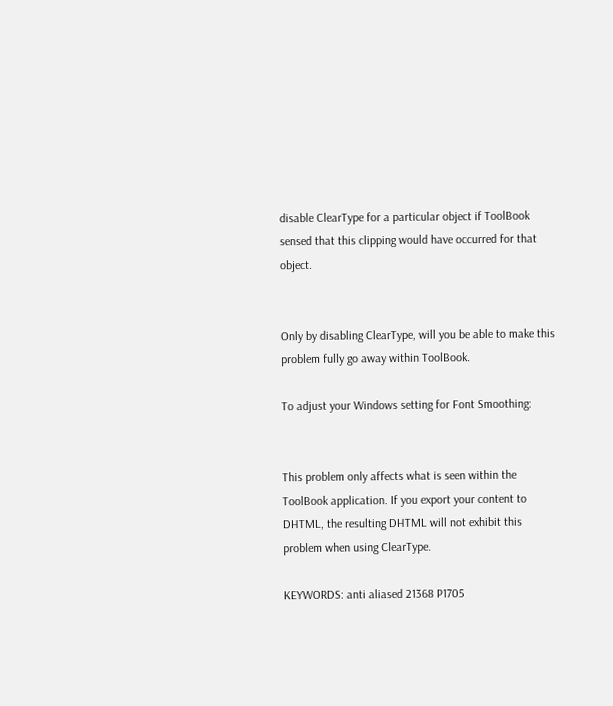disable ClearType for a particular object if ToolBook sensed that this clipping would have occurred for that object.


Only by disabling ClearType, will you be able to make this problem fully go away within ToolBook.

To adjust your Windows setting for Font Smoothing:


This problem only affects what is seen within the ToolBook application. If you export your content to DHTML, the resulting DHTML will not exhibit this problem when using ClearType.

KEYWORDS: anti aliased 21368 P1705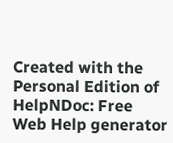Created with the Personal Edition of HelpNDoc: Free Web Help generator